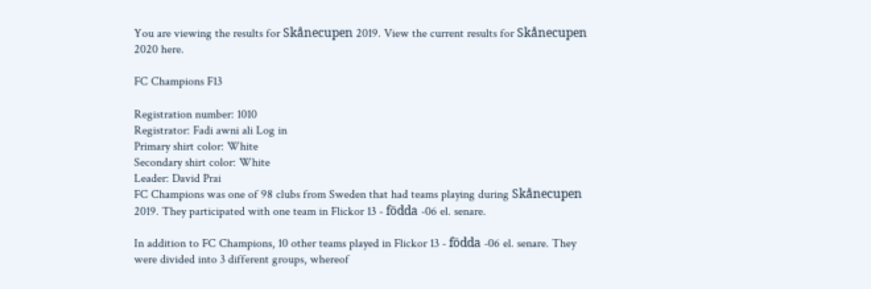You are viewing the results for Skånecupen 2019. View the current results for Skånecupen 2020 here.

FC Champions F13

Registration number: 1010
Registrator: Fadi awni ali Log in
Primary shirt color: White
Secondary shirt color: White
Leader: David Prai
FC Champions was one of 98 clubs from Sweden that had teams playing during Skånecupen 2019. They participated with one team in Flickor 13 - födda -06 el. senare.

In addition to FC Champions, 10 other teams played in Flickor 13 - födda -06 el. senare. They were divided into 3 different groups, whereof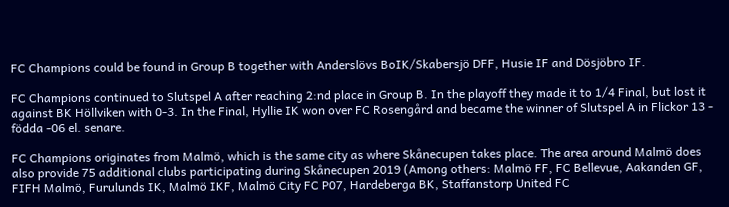FC Champions could be found in Group B together with Anderslövs BoIK/Skabersjö DFF, Husie IF and Dösjöbro IF.

FC Champions continued to Slutspel A after reaching 2:nd place in Group B. In the playoff they made it to 1/4 Final, but lost it against BK Höllviken with 0-3. In the Final, Hyllie IK won over FC Rosengård and became the winner of Slutspel A in Flickor 13 - födda -06 el. senare.

FC Champions originates from Malmö, which is the same city as where Skånecupen takes place. The area around Malmö does also provide 75 additional clubs participating during Skånecupen 2019 (Among others: Malmö FF, FC Bellevue, Aakanden GF, FIFH Malmö, Furulunds IK, Malmö IKF, Malmö City FC P07, Hardeberga BK, Staffanstorp United FC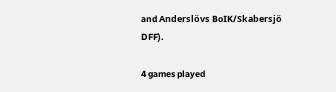and Anderslövs BoIK/Skabersjö DFF).

4 games played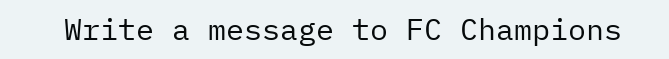Write a message to FC Champions